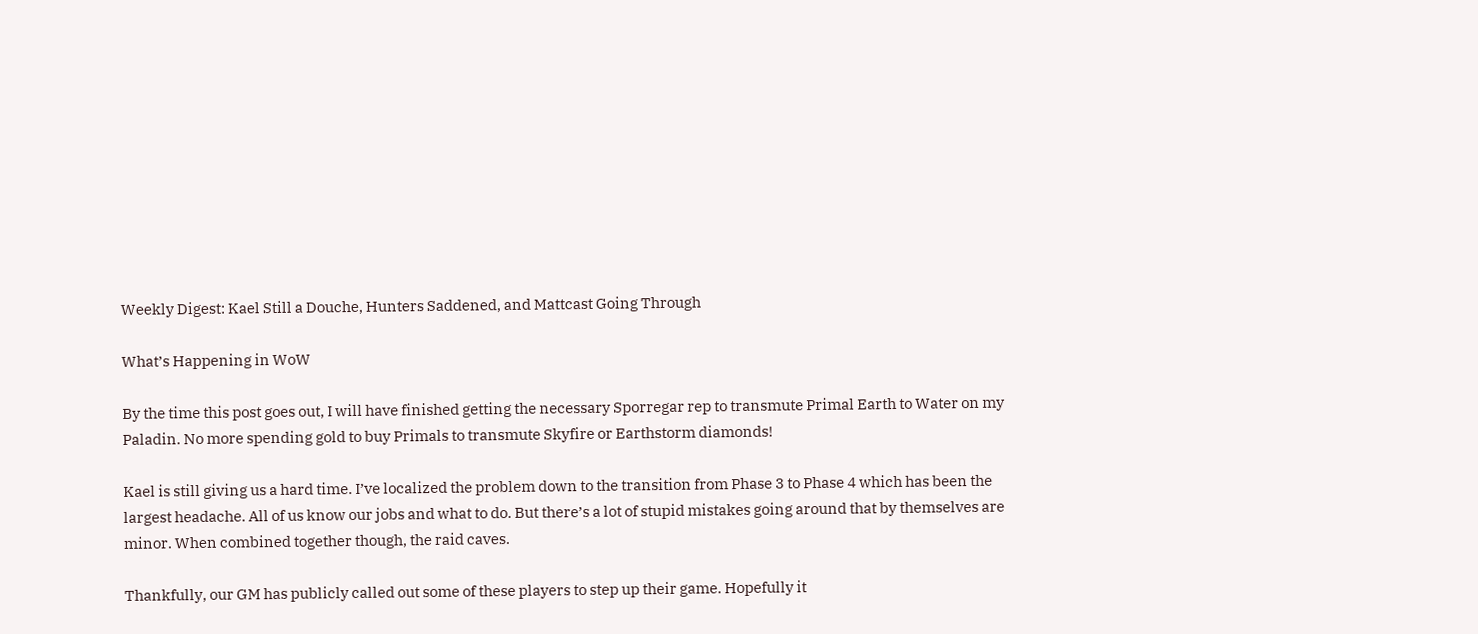Weekly Digest: Kael Still a Douche, Hunters Saddened, and Mattcast Going Through

What’s Happening in WoW

By the time this post goes out, I will have finished getting the necessary Sporregar rep to transmute Primal Earth to Water on my Paladin. No more spending gold to buy Primals to transmute Skyfire or Earthstorm diamonds!

Kael is still giving us a hard time. I’ve localized the problem down to the transition from Phase 3 to Phase 4 which has been the largest headache. All of us know our jobs and what to do. But there’s a lot of stupid mistakes going around that by themselves are minor. When combined together though, the raid caves.

Thankfully, our GM has publicly called out some of these players to step up their game. Hopefully it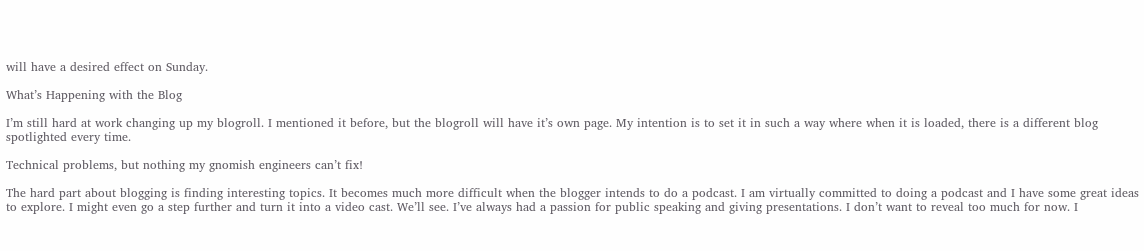will have a desired effect on Sunday.

What’s Happening with the Blog

I’m still hard at work changing up my blogroll. I mentioned it before, but the blogroll will have it’s own page. My intention is to set it in such a way where when it is loaded, there is a different blog spotlighted every time.

Technical problems, but nothing my gnomish engineers can’t fix!

The hard part about blogging is finding interesting topics. It becomes much more difficult when the blogger intends to do a podcast. I am virtually committed to doing a podcast and I have some great ideas to explore. I might even go a step further and turn it into a video cast. We’ll see. I’ve always had a passion for public speaking and giving presentations. I don’t want to reveal too much for now. I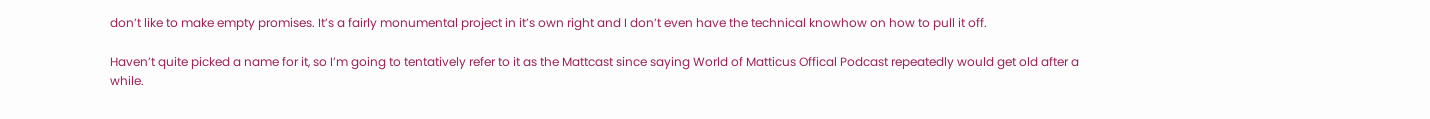don’t like to make empty promises. It’s a fairly monumental project in it’s own right and I don’t even have the technical knowhow on how to pull it off.

Haven’t quite picked a name for it, so I’m going to tentatively refer to it as the Mattcast since saying World of Matticus Offical Podcast repeatedly would get old after a while.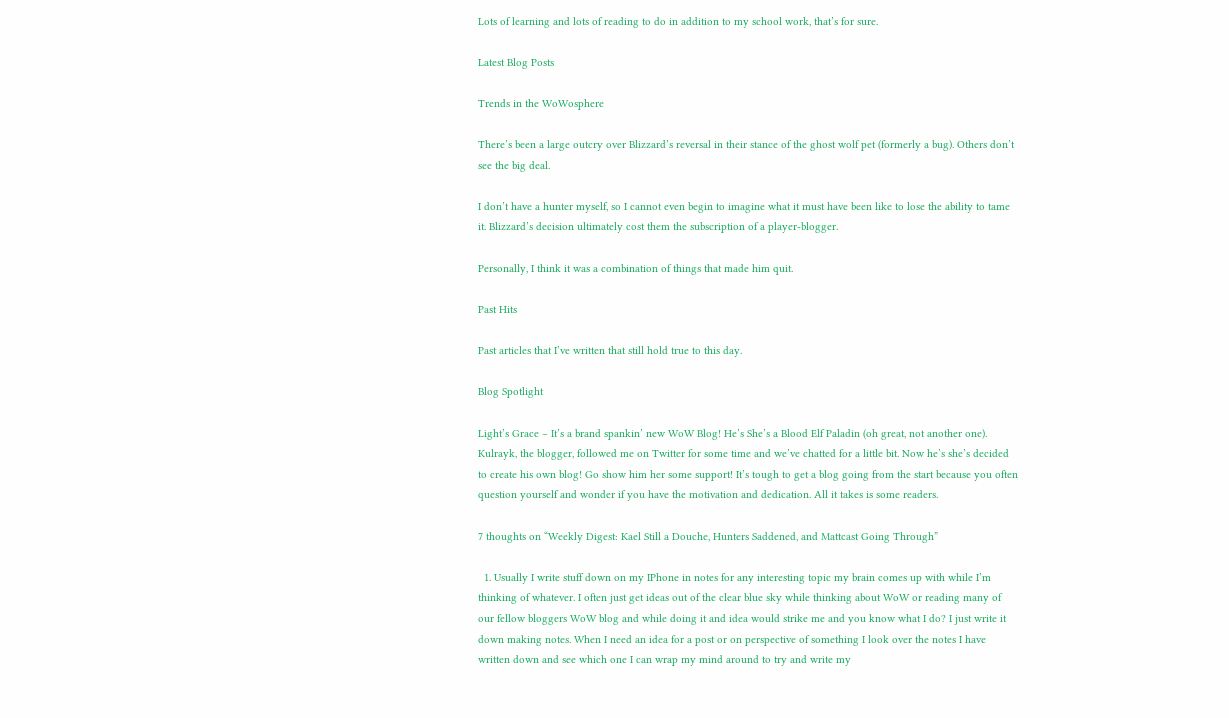Lots of learning and lots of reading to do in addition to my school work, that’s for sure.

Latest Blog Posts

Trends in the WoWosphere

There’s been a large outcry over Blizzard’s reversal in their stance of the ghost wolf pet (formerly a bug). Others don’t see the big deal.

I don’t have a hunter myself, so I cannot even begin to imagine what it must have been like to lose the ability to tame it. Blizzard’s decision ultimately cost them the subscription of a player-blogger.

Personally, I think it was a combination of things that made him quit.

Past Hits

Past articles that I’ve written that still hold true to this day.

Blog Spotlight

Light’s Grace – It’s a brand spankin’ new WoW Blog! He’s She’s a Blood Elf Paladin (oh great, not another one). Kulrayk, the blogger, followed me on Twitter for some time and we’ve chatted for a little bit. Now he’s she’s decided to create his own blog! Go show him her some support! It’s tough to get a blog going from the start because you often question yourself and wonder if you have the motivation and dedication. All it takes is some readers.

7 thoughts on “Weekly Digest: Kael Still a Douche, Hunters Saddened, and Mattcast Going Through”

  1. Usually I write stuff down on my IPhone in notes for any interesting topic my brain comes up with while I’m thinking of whatever. I often just get ideas out of the clear blue sky while thinking about WoW or reading many of our fellow bloggers WoW blog and while doing it and idea would strike me and you know what I do? I just write it down making notes. When I need an idea for a post or on perspective of something I look over the notes I have written down and see which one I can wrap my mind around to try and write my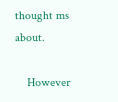thought ms about.

    However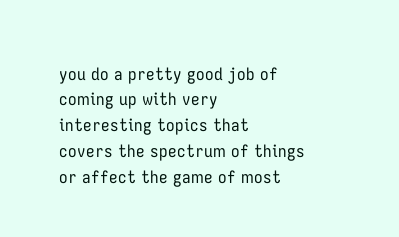you do a pretty good job of coming up with very interesting topics that covers the spectrum of things or affect the game of most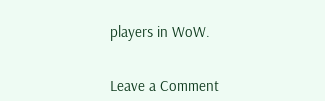players in WoW.


Leave a Comment